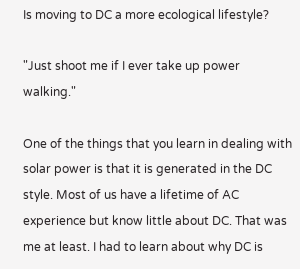Is moving to DC a more ecological lifestyle?

"Just shoot me if I ever take up power walking."

One of the things that you learn in dealing with solar power is that it is generated in the DC style. Most of us have a lifetime of AC experience but know little about DC. That was me at least. I had to learn about why DC is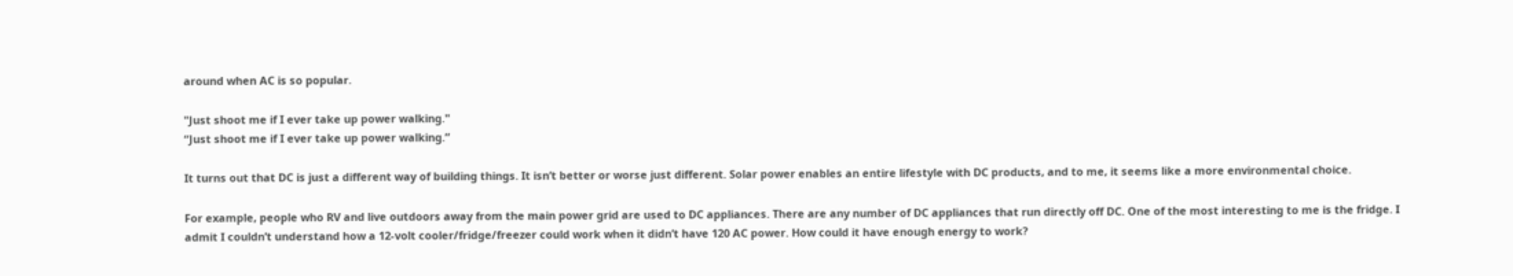around when AC is so popular.

"Just shoot me if I ever take up power walking."
“Just shoot me if I ever take up power walking.”

It turns out that DC is just a different way of building things. It isn’t better or worse just different. Solar power enables an entire lifestyle with DC products, and to me, it seems like a more environmental choice.

For example, people who RV and live outdoors away from the main power grid are used to DC appliances. There are any number of DC appliances that run directly off DC. One of the most interesting to me is the fridge. I admit I couldn’t understand how a 12-volt cooler/fridge/freezer could work when it didn’t have 120 AC power. How could it have enough energy to work?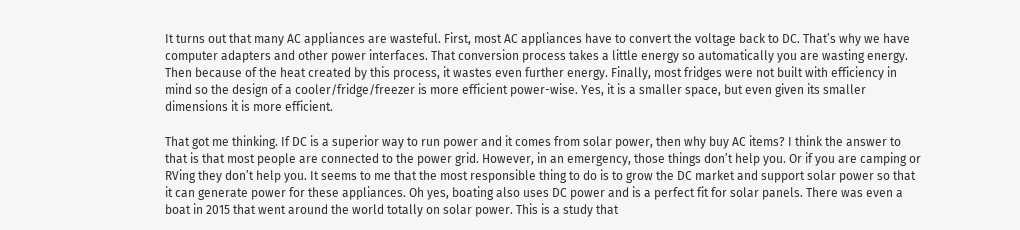It turns out that many AC appliances are wasteful. First, most AC appliances have to convert the voltage back to DC. That’s why we have computer adapters and other power interfaces. That conversion process takes a little energy so automatically you are wasting energy. Then because of the heat created by this process, it wastes even further energy. Finally, most fridges were not built with efficiency in mind so the design of a cooler/fridge/freezer is more efficient power-wise. Yes, it is a smaller space, but even given its smaller dimensions it is more efficient.

That got me thinking. If DC is a superior way to run power and it comes from solar power, then why buy AC items? I think the answer to that is that most people are connected to the power grid. However, in an emergency, those things don’t help you. Or if you are camping or RVing they don’t help you. It seems to me that the most responsible thing to do is to grow the DC market and support solar power so that it can generate power for these appliances. Oh yes, boating also uses DC power and is a perfect fit for solar panels. There was even a boat in 2015 that went around the world totally on solar power. This is a study that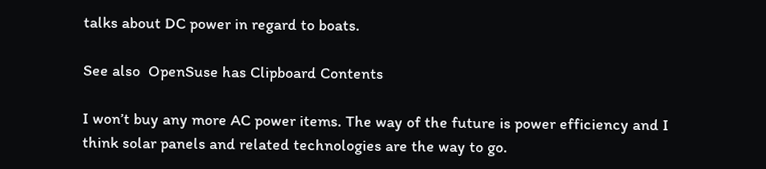talks about DC power in regard to boats.

See also  OpenSuse has Clipboard Contents

I won’t buy any more AC power items. The way of the future is power efficiency and I think solar panels and related technologies are the way to go.